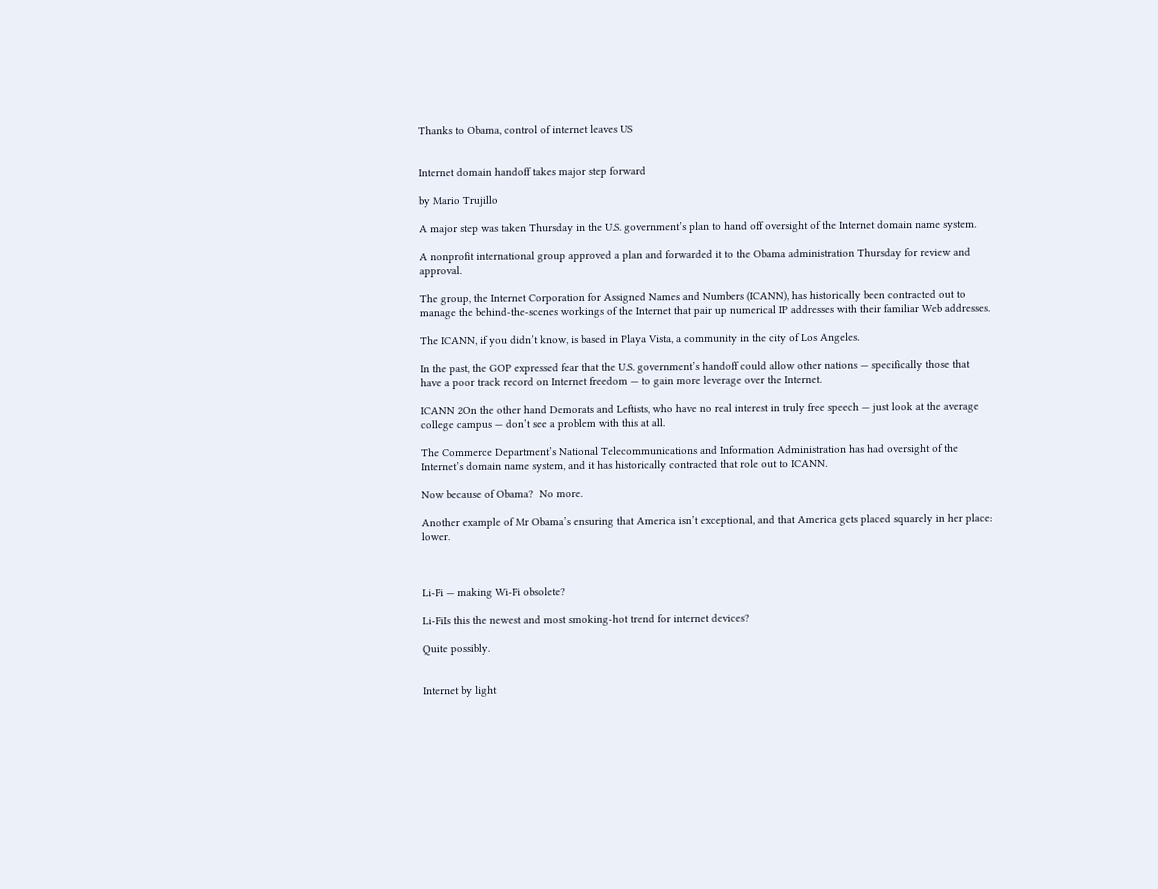Thanks to Obama, control of internet leaves US


Internet domain handoff takes major step forward

by Mario Trujillo

A major step was taken Thursday in the U.S. government’s plan to hand off oversight of the Internet domain name system.

A nonprofit international group approved a plan and forwarded it to the Obama administration Thursday for review and approval.

The group, the Internet Corporation for Assigned Names and Numbers (ICANN), has historically been contracted out to manage the behind-the-scenes workings of the Internet that pair up numerical IP addresses with their familiar Web addresses.

The ICANN, if you didn’t know, is based in Playa Vista, a community in the city of Los Angeles.

In the past, the GOP expressed fear that the U.S. government’s handoff could allow other nations — specifically those that have a poor track record on Internet freedom — to gain more leverage over the Internet.

ICANN 2On the other hand Demorats and Leftists, who have no real interest in truly free speech — just look at the average college campus — don’t see a problem with this at all.

The Commerce Department’s National Telecommunications and Information Administration has had oversight of the Internet’s domain name system, and it has historically contracted that role out to ICANN.

Now because of Obama?  No more.

Another example of Mr Obama’s ensuring that America isn’t exceptional, and that America gets placed squarely in her place: lower.



Li-Fi — making Wi-Fi obsolete?

Li-FiIs this the newest and most smoking-hot trend for internet devices?

Quite possibly.


Internet by light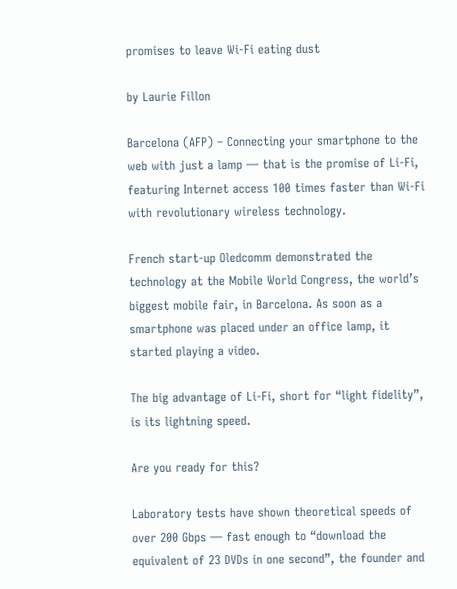promises to leave Wi-Fi eating dust

by Laurie Fillon

Barcelona (AFP) – Connecting your smartphone to the web with just a lamp — that is the promise of Li-Fi, featuring Internet access 100 times faster than Wi-Fi with revolutionary wireless technology.

French start-up Oledcomm demonstrated the technology at the Mobile World Congress, the world’s biggest mobile fair, in Barcelona. As soon as a smartphone was placed under an office lamp, it started playing a video.

The big advantage of Li-Fi, short for “light fidelity”, is its lightning speed.

Are you ready for this?

Laboratory tests have shown theoretical speeds of over 200 Gbps — fast enough to “download the equivalent of 23 DVDs in one second”, the founder and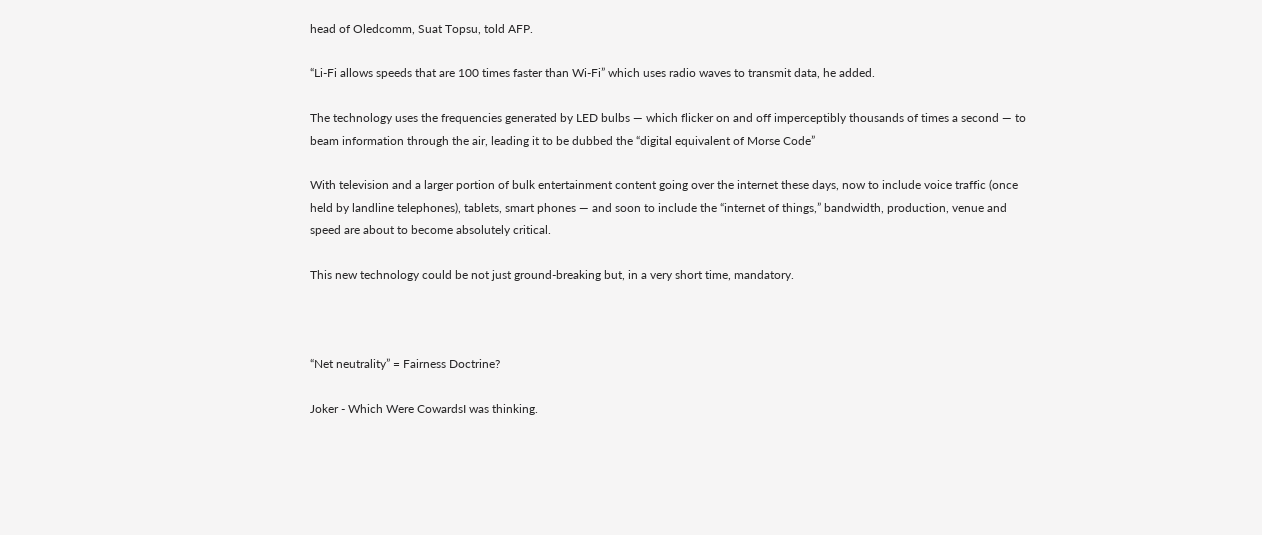head of Oledcomm, Suat Topsu, told AFP.

“Li-Fi allows speeds that are 100 times faster than Wi-Fi” which uses radio waves to transmit data, he added.

The technology uses the frequencies generated by LED bulbs — which flicker on and off imperceptibly thousands of times a second — to beam information through the air, leading it to be dubbed the “digital equivalent of Morse Code”

With television and a larger portion of bulk entertainment content going over the internet these days, now to include voice traffic (once held by landline telephones), tablets, smart phones — and soon to include the “internet of things,” bandwidth, production, venue and speed are about to become absolutely critical.

This new technology could be not just ground-breaking but, in a very short time, mandatory.



“Net neutrality” = Fairness Doctrine?

Joker - Which Were CowardsI was thinking.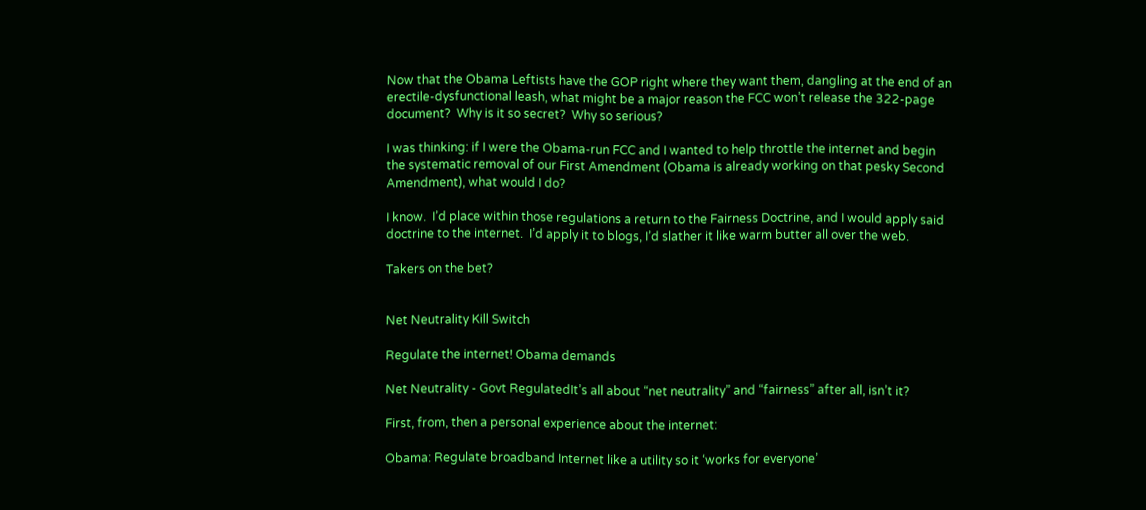Now that the Obama Leftists have the GOP right where they want them, dangling at the end of an erectile-dysfunctional leash, what might be a major reason the FCC won’t release the 322-page document?  Why is it so secret?  Why so serious?

I was thinking: if I were the Obama-run FCC and I wanted to help throttle the internet and begin the systematic removal of our First Amendment (Obama is already working on that pesky Second Amendment), what would I do?

I know.  I’d place within those regulations a return to the Fairness Doctrine, and I would apply said doctrine to the internet.  I’d apply it to blogs, I’d slather it like warm butter all over the web.

Takers on the bet?


Net Neutrality Kill Switch

Regulate the internet! Obama demands

Net Neutrality - Govt RegulatedIt’s all about “net neutrality” and “fairness” after all, isn’t it?

First, from, then a personal experience about the internet:

Obama: Regulate broadband Internet like a utility so it ‘works for everyone’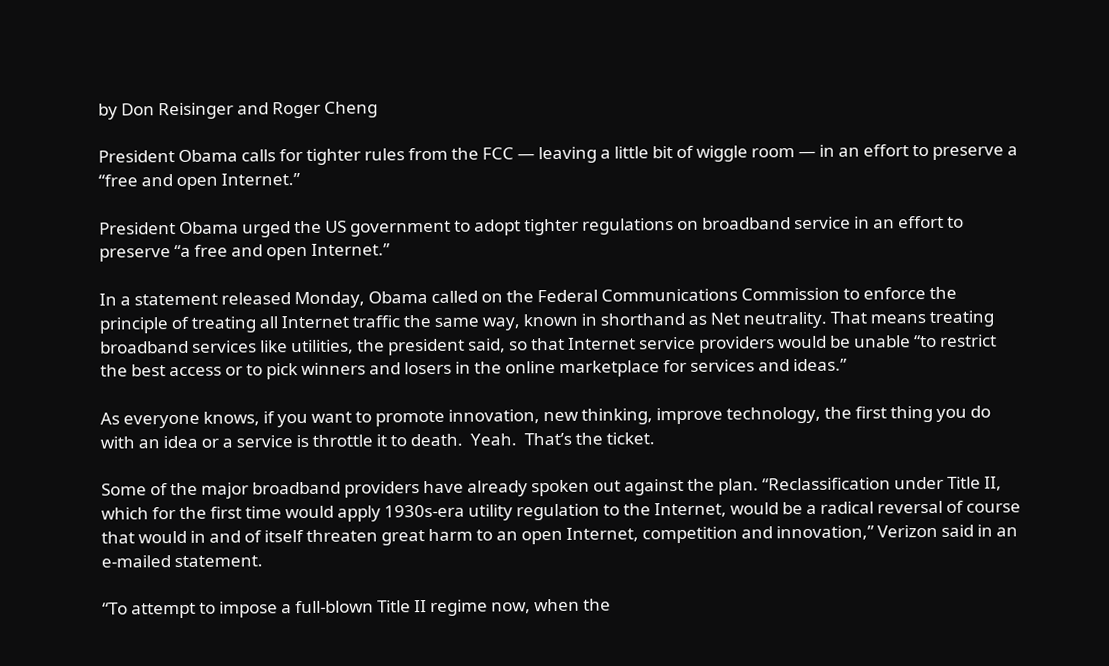by Don Reisinger and Roger Cheng

President Obama calls for tighter rules from the FCC — leaving a little bit of wiggle room — in an effort to preserve a “free and open Internet.”

President Obama urged the US government to adopt tighter regulations on broadband service in an effort to preserve “a free and open Internet.”

In a statement released Monday, Obama called on the Federal Communications Commission to enforce the principle of treating all Internet traffic the same way, known in shorthand as Net neutrality. That means treating broadband services like utilities, the president said, so that Internet service providers would be unable “to restrict the best access or to pick winners and losers in the online marketplace for services and ideas.”

As everyone knows, if you want to promote innovation, new thinking, improve technology, the first thing you do with an idea or a service is throttle it to death.  Yeah.  That’s the ticket.

Some of the major broadband providers have already spoken out against the plan. “Reclassification under Title II, which for the first time would apply 1930s-era utility regulation to the Internet, would be a radical reversal of course that would in and of itself threaten great harm to an open Internet, competition and innovation,” Verizon said in an e-mailed statement.

“To attempt to impose a full-blown Title II regime now, when the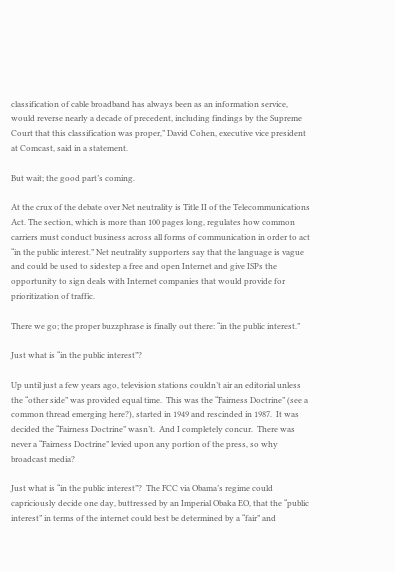classification of cable broadband has always been as an information service, would reverse nearly a decade of precedent, including findings by the Supreme Court that this classification was proper,” David Cohen, executive vice president at Comcast, said in a statement.

But wait; the good part’s coming.

At the crux of the debate over Net neutrality is Title II of the Telecommunications Act. The section, which is more than 100 pages long, regulates how common carriers must conduct business across all forms of communication in order to act “in the public interest.” Net neutrality supporters say that the language is vague and could be used to sidestep a free and open Internet and give ISPs the opportunity to sign deals with Internet companies that would provide for prioritization of traffic.

There we go; the proper buzzphrase is finally out there: “in the public interest.”

Just what is “in the public interest”?

Up until just a few years ago, television stations couldn’t air an editorial unless the “other side” was provided equal time.  This was the “Fairness Doctrine” (see a common thread emerging here?), started in 1949 and rescinded in 1987.  It was decided the “Fairness Doctrine” wasn’t.  And I completely concur.  There was never a “Fairness Doctrine” levied upon any portion of the press, so why broadcast media?

Just what is “in the public interest”?  The FCC via Obama’s regime could capriciously decide one day, buttressed by an Imperial Obaka EO, that the “public interest” in terms of the internet could best be determined by a “fair” and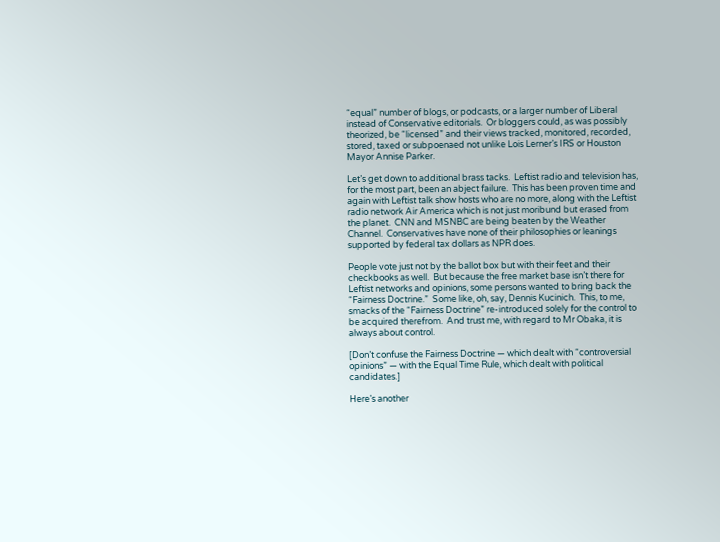“equal” number of blogs, or podcasts, or a larger number of Liberal instead of Conservative editorials.  Or bloggers could, as was possibly theorized, be “licensed” and their views tracked, monitored, recorded, stored, taxed or subpoenaed not unlike Lois Lerner’s IRS or Houston Mayor Annise Parker.

Let’s get down to additional brass tacks.  Leftist radio and television has, for the most part, been an abject failure.  This has been proven time and again with Leftist talk show hosts who are no more, along with the Leftist radio network Air America which is not just moribund but erased from the planet.  CNN and MSNBC are being beaten by the Weather Channel.  Conservatives have none of their philosophies or leanings supported by federal tax dollars as NPR does.

People vote just not by the ballot box but with their feet and their checkbooks as well.  But because the free market base isn’t there for Leftist networks and opinions, some persons wanted to bring back the “Fairness Doctrine.”  Some like, oh, say, Dennis Kucinich.  This, to me, smacks of the “Fairness Doctrine” re-introduced solely for the control to be acquired therefrom.  And trust me, with regard to Mr Obaka, it is always about control.

[Don’t confuse the Fairness Doctrine — which dealt with “controversial opinions” — with the Equal Time Rule, which dealt with political candidates.]

Here’s another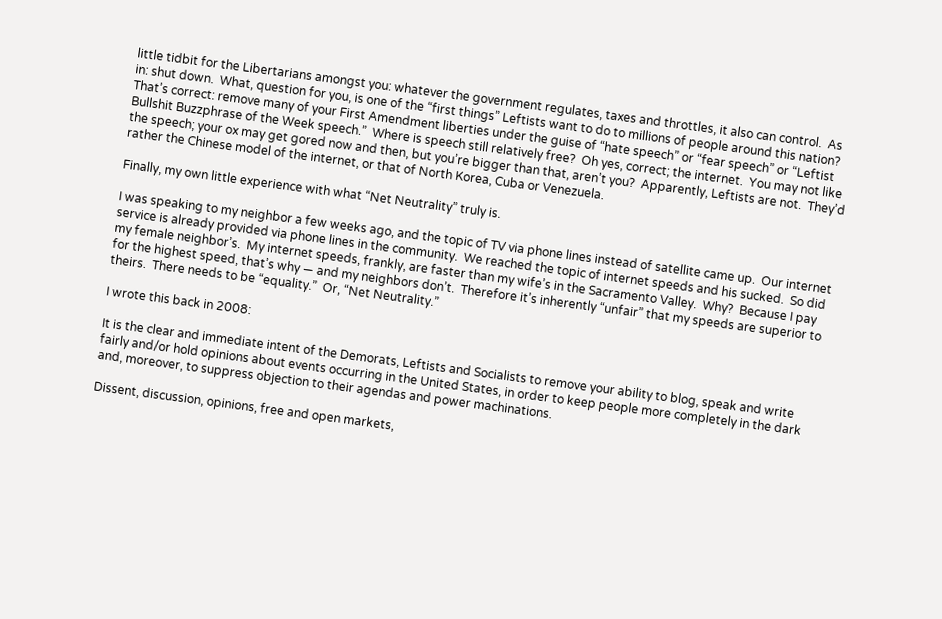little tidbit for the Libertarians amongst you: whatever the government regulates, taxes and throttles, it also can control.  As in: shut down.  What, question for you, is one of the “first things” Leftists want to do to millions of people around this nation?  That’s correct: remove many of your First Amendment liberties under the guise of “hate speech” or “fear speech” or “Leftist Bullshit Buzzphrase of the Week speech.”  Where is speech still relatively free?  Oh yes, correct; the internet.  You may not like the speech; your ox may get gored now and then, but you’re bigger than that, aren’t you?  Apparently, Leftists are not.  They’d rather the Chinese model of the internet, or that of North Korea, Cuba or Venezuela.

Finally, my own little experience with what “Net Neutrality” truly is.

I was speaking to my neighbor a few weeks ago, and the topic of TV via phone lines instead of satellite came up.  Our internet service is already provided via phone lines in the community.  We reached the topic of internet speeds and his sucked.  So did my female neighbor’s.  My internet speeds, frankly, are faster than my wife’s in the Sacramento Valley.  Why?  Because I pay for the highest speed, that’s why — and my neighbors don’t.  Therefore it’s inherently “unfair” that my speeds are superior to theirs.  There needs to be “equality.”  Or, “Net Neutrality.”

I wrote this back in 2008:

It is the clear and immediate intent of the Demorats, Leftists and Socialists to remove your ability to blog, speak and write fairly and/or hold opinions about events occurring in the United States, in order to keep people more completely in the dark and, moreover, to suppress objection to their agendas and power machinations.

Dissent, discussion, opinions, free and open markets,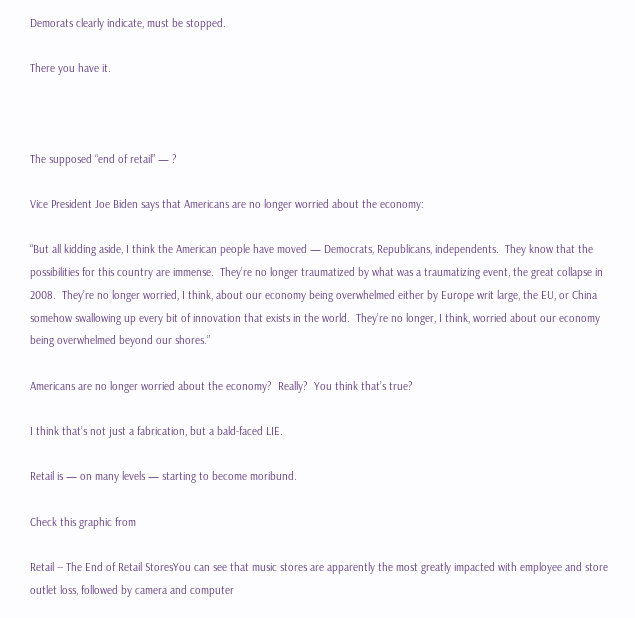Demorats clearly indicate, must be stopped.

There you have it.



The supposed “end of retail” — ?

Vice President Joe Biden says that Americans are no longer worried about the economy:

“But all kidding aside, I think the American people have moved — Democrats, Republicans, independents.  They know that the possibilities for this country are immense.  They’re no longer traumatized by what was a traumatizing event, the great collapse in 2008.  They’re no longer worried, I think, about our economy being overwhelmed either by Europe writ large, the EU, or China somehow swallowing up every bit of innovation that exists in the world.  They’re no longer, I think, worried about our economy being overwhelmed beyond our shores.”

Americans are no longer worried about the economy?  Really?  You think that’s true?

I think that’s not just a fabrication, but a bald-faced LIE.

Retail is — on many levels — starting to become moribund.

Check this graphic from

Retail -- The End of Retail StoresYou can see that music stores are apparently the most greatly impacted with employee and store outlet loss, followed by camera and computer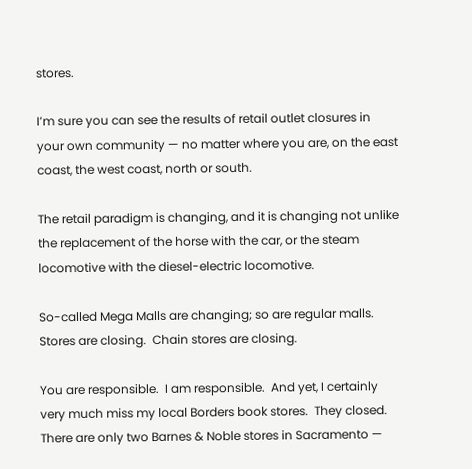stores.

I’m sure you can see the results of retail outlet closures in your own community — no matter where you are, on the east coast, the west coast, north or south.

The retail paradigm is changing, and it is changing not unlike the replacement of the horse with the car, or the steam locomotive with the diesel-electric locomotive.

So-called Mega Malls are changing; so are regular malls.  Stores are closing.  Chain stores are closing.

You are responsible.  I am responsible.  And yet, I certainly very much miss my local Borders book stores.  They closed.  There are only two Barnes & Noble stores in Sacramento —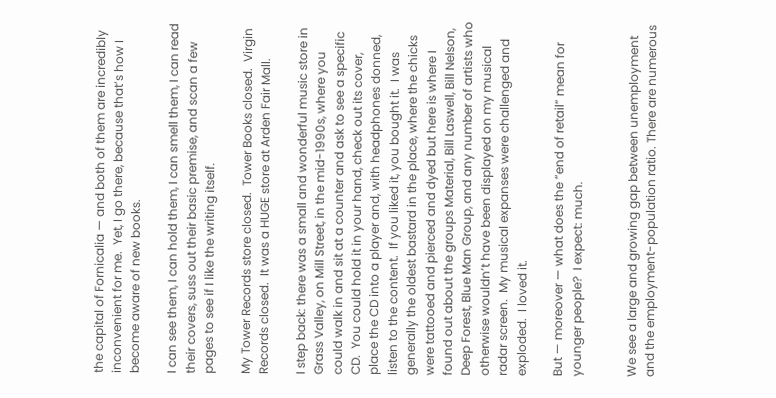the capital of Fornicalia — and both of them are incredibly inconvenient for me.  Yet, I go there, because that’s how I become aware of new books.

I can see them, I can hold them, I can smell them, I can read their covers, suss out their basic premise, and scan a few pages to see if I like the writing itself.

My Tower Records store closed.  Tower Books closed.  Virgin Records closed.  It was a HUGE store at Arden Fair Mall.

I step back: there was a small and wonderful music store in Grass Valley, on Mill Street, in the mid-1990s, where you could walk in and sit at a counter and ask to see a specific CD.  You could hold it in your hand, check out its cover, place the CD into a player and, with headphones donned, listen to the content.  If you liked it, you bought it.  I was generally the oldest bastard in the place, where the chicks were tattooed and pierced and dyed but here is where I found out about the groups Material, Bill Laswell, Bill Nelson, Deep Forest, Blue Man Group, and any number of artists who otherwise wouldn’t have been displayed on my musical radar screen.  My musical expanses were challenged and exploded.  I loved it.

But — moreover — what does the “end of retail” mean for younger people?  I expect: much.


We see a large and growing gap between unemployment and the employment-population ratio. There are numerous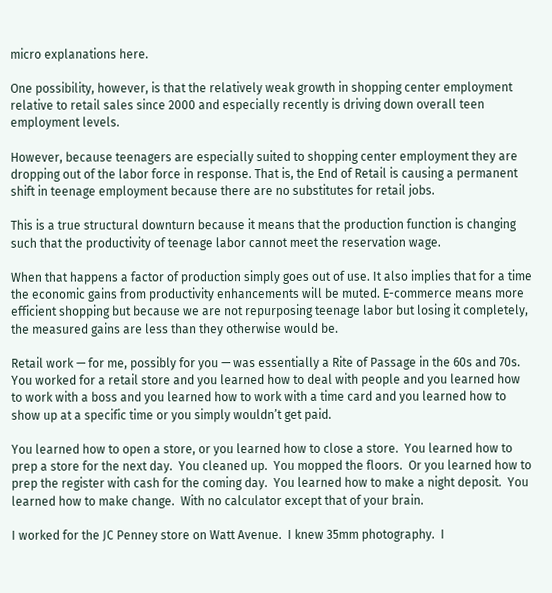micro explanations here.

One possibility, however, is that the relatively weak growth in shopping center employment relative to retail sales since 2000 and especially recently is driving down overall teen employment levels.

However, because teenagers are especially suited to shopping center employment they are dropping out of the labor force in response. That is, the End of Retail is causing a permanent shift in teenage employment because there are no substitutes for retail jobs.

This is a true structural downturn because it means that the production function is changing such that the productivity of teenage labor cannot meet the reservation wage.

When that happens a factor of production simply goes out of use. It also implies that for a time the economic gains from productivity enhancements will be muted. E-commerce means more efficient shopping but because we are not repurposing teenage labor but losing it completely, the measured gains are less than they otherwise would be.

Retail work — for me, possibly for you — was essentially a Rite of Passage in the 60s and 70s.  You worked for a retail store and you learned how to deal with people and you learned how to work with a boss and you learned how to work with a time card and you learned how to show up at a specific time or you simply wouldn’t get paid.

You learned how to open a store, or you learned how to close a store.  You learned how to prep a store for the next day.  You cleaned up.  You mopped the floors.  Or you learned how to prep the register with cash for the coming day.  You learned how to make a night deposit.  You learned how to make change.  With no calculator except that of your brain.

I worked for the JC Penney store on Watt Avenue.  I knew 35mm photography.  I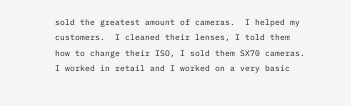sold the greatest amount of cameras.  I helped my customers.  I cleaned their lenses, I told them how to change their ISO, I sold them SX70 cameras.  I worked in retail and I worked on a very basic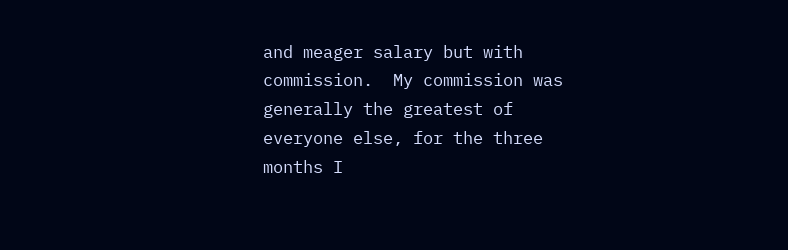and meager salary but with commission.  My commission was generally the greatest of everyone else, for the three months I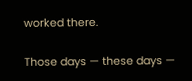worked there.

Those days — these days —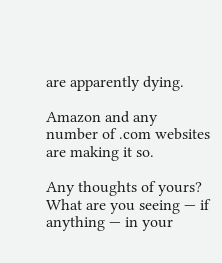are apparently dying.

Amazon and any number of .com websites are making it so.

Any thoughts of yours?  What are you seeing — if anything — in your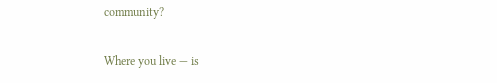community?

Where you live — is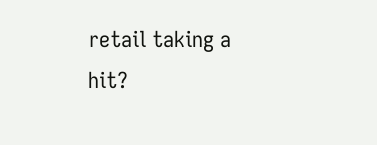retail taking a hit?